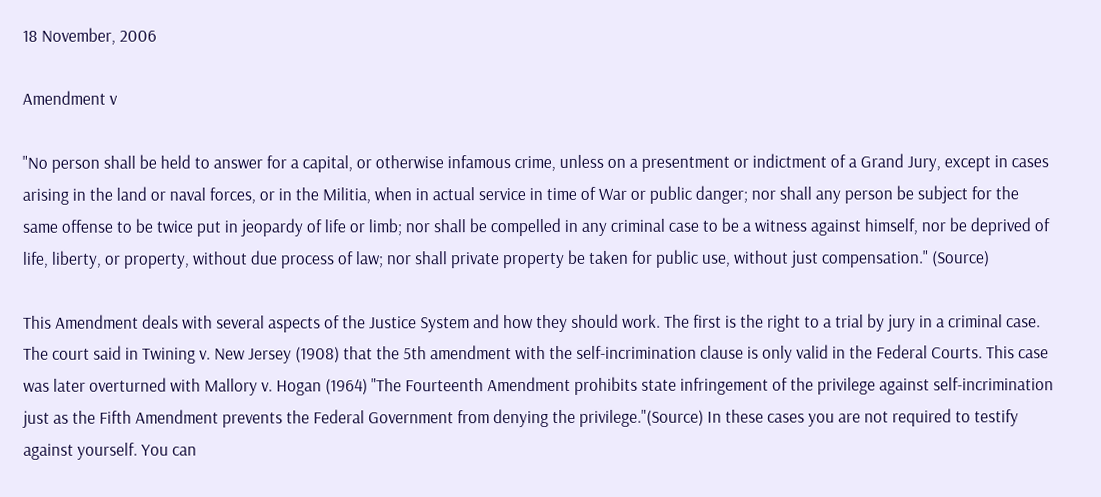18 November, 2006

Amendment v

"No person shall be held to answer for a capital, or otherwise infamous crime, unless on a presentment or indictment of a Grand Jury, except in cases arising in the land or naval forces, or in the Militia, when in actual service in time of War or public danger; nor shall any person be subject for the same offense to be twice put in jeopardy of life or limb; nor shall be compelled in any criminal case to be a witness against himself, nor be deprived of life, liberty, or property, without due process of law; nor shall private property be taken for public use, without just compensation." (Source)

This Amendment deals with several aspects of the Justice System and how they should work. The first is the right to a trial by jury in a criminal case. The court said in Twining v. New Jersey (1908) that the 5th amendment with the self-incrimination clause is only valid in the Federal Courts. This case was later overturned with Mallory v. Hogan (1964) "The Fourteenth Amendment prohibits state infringement of the privilege against self-incrimination just as the Fifth Amendment prevents the Federal Government from denying the privilege."(Source) In these cases you are not required to testify against yourself. You can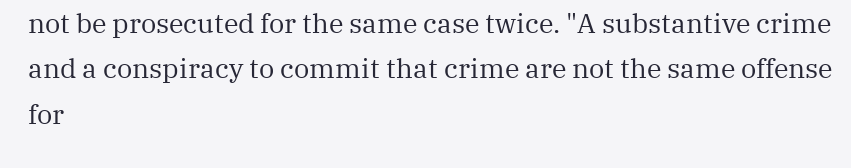not be prosecuted for the same case twice. "A substantive crime and a conspiracy to commit that crime are not the same offense for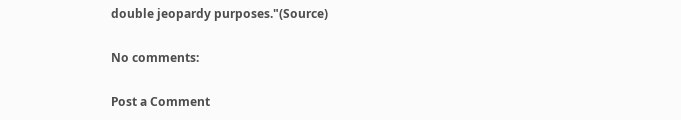double jeopardy purposes."(Source)

No comments:

Post a Comment